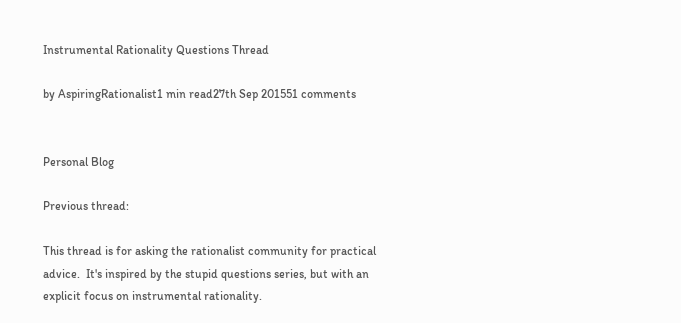Instrumental Rationality Questions Thread

by AspiringRationalist1 min read27th Sep 201551 comments


Personal Blog

Previous thread:

This thread is for asking the rationalist community for practical advice.  It's inspired by the stupid questions series, but with an explicit focus on instrumental rationality.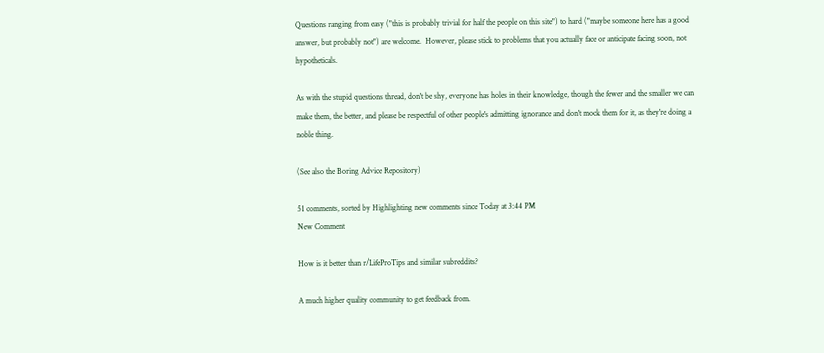Questions ranging from easy ("this is probably trivial for half the people on this site") to hard ("maybe someone here has a good answer, but probably not") are welcome.  However, please stick to problems that you actually face or anticipate facing soon, not hypotheticals.

As with the stupid questions thread, don't be shy, everyone has holes in their knowledge, though the fewer and the smaller we can make them, the better, and please be respectful of other people's admitting ignorance and don't mock them for it, as they're doing a noble thing.

(See also the Boring Advice Repository)

51 comments, sorted by Highlighting new comments since Today at 3:44 PM
New Comment

How is it better than r/LifeProTips and similar subreddits?

A much higher quality community to get feedback from.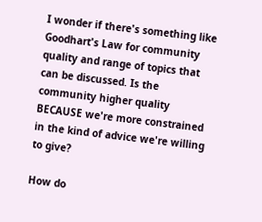I wonder if there's something like Goodhart's Law for community quality and range of topics that can be discussed. Is the community higher quality BECAUSE we're more constrained in the kind of advice we're willing to give?

How do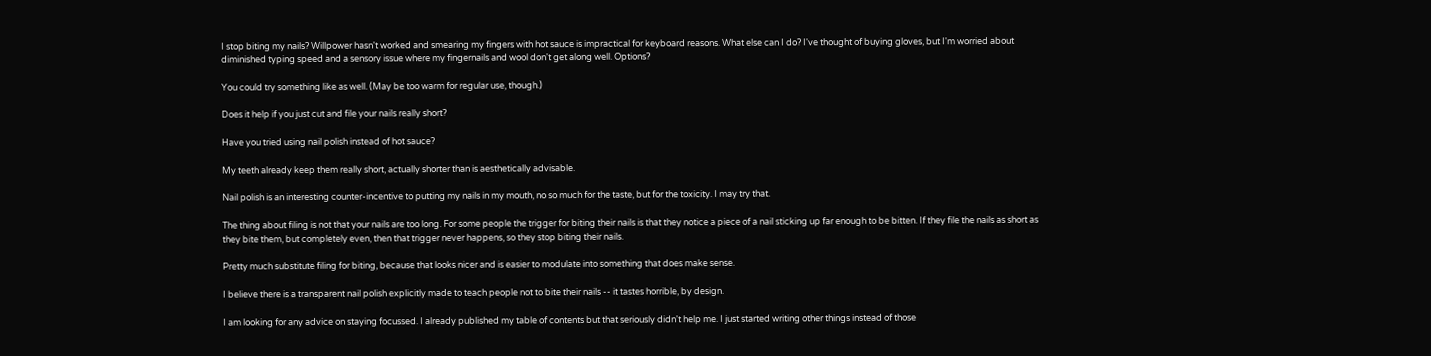I stop biting my nails? Willpower hasn't worked and smearing my fingers with hot sauce is impractical for keyboard reasons. What else can I do? I've thought of buying gloves, but I'm worried about diminished typing speed and a sensory issue where my fingernails and wool don't get along well. Options?

You could try something like as well. (May be too warm for regular use, though.)

Does it help if you just cut and file your nails really short?

Have you tried using nail polish instead of hot sauce?

My teeth already keep them really short, actually shorter than is aesthetically advisable.

Nail polish is an interesting counter-incentive to putting my nails in my mouth, no so much for the taste, but for the toxicity. I may try that.

The thing about filing is not that your nails are too long. For some people the trigger for biting their nails is that they notice a piece of a nail sticking up far enough to be bitten. If they file the nails as short as they bite them, but completely even, then that trigger never happens, so they stop biting their nails.

Pretty much substitute filing for biting, because that looks nicer and is easier to modulate into something that does make sense.

I believe there is a transparent nail polish explicitly made to teach people not to bite their nails -- it tastes horrible, by design.

I am looking for any advice on staying focussed. I already published my table of contents but that seriously didn't help me. I just started writing other things instead of those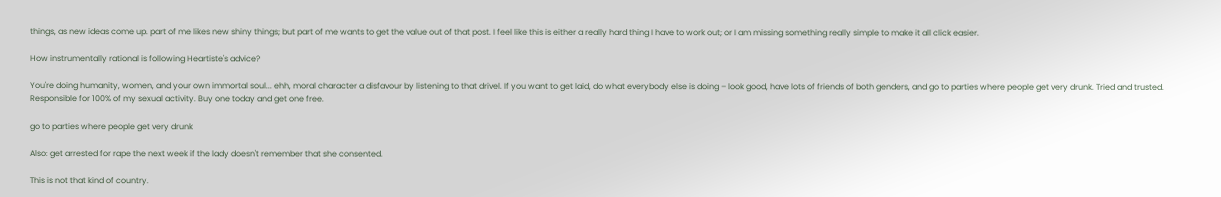things, as new ideas come up. part of me likes new shiny things; but part of me wants to get the value out of that post. I feel like this is either a really hard thing I have to work out; or I am missing something really simple to make it all click easier.

How instrumentally rational is following Heartiste's advice?

You're doing humanity, women, and your own immortal soul... ehh, moral character a disfavour by listening to that drivel. If you want to get laid, do what everybody else is doing – look good, have lots of friends of both genders, and go to parties where people get very drunk. Tried and trusted. Responsible for 100% of my sexual activity. Buy one today and get one free.

go to parties where people get very drunk

Also: get arrested for rape the next week if the lady doesn't remember that she consented.

This is not that kind of country.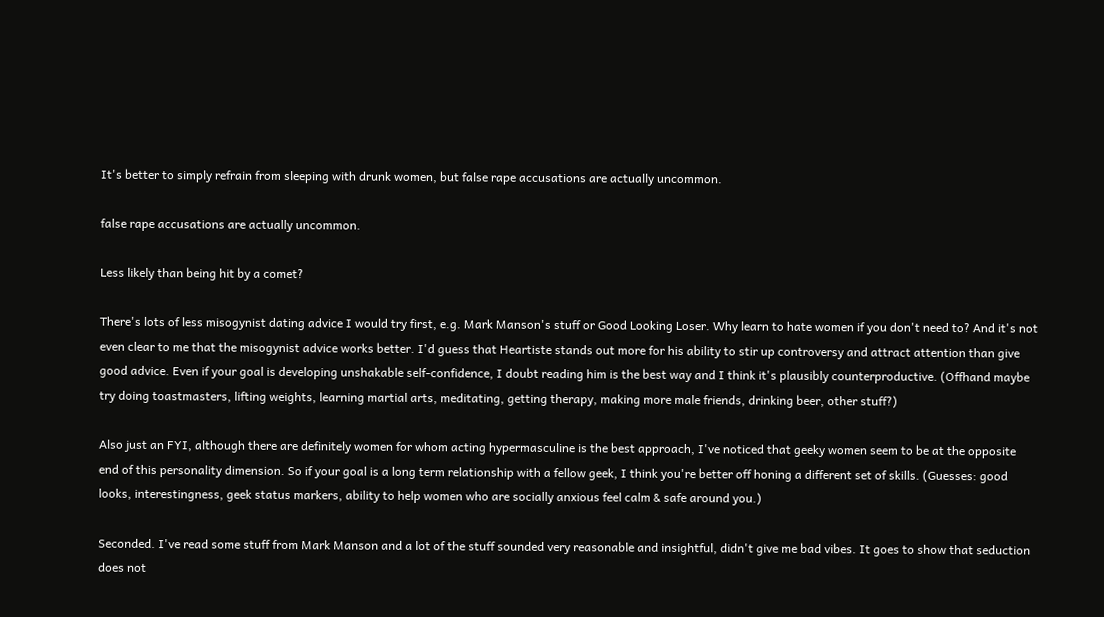It's better to simply refrain from sleeping with drunk women, but false rape accusations are actually uncommon.

false rape accusations are actually uncommon.

Less likely than being hit by a comet?

There's lots of less misogynist dating advice I would try first, e.g. Mark Manson's stuff or Good Looking Loser. Why learn to hate women if you don't need to? And it's not even clear to me that the misogynist advice works better. I'd guess that Heartiste stands out more for his ability to stir up controversy and attract attention than give good advice. Even if your goal is developing unshakable self-confidence, I doubt reading him is the best way and I think it's plausibly counterproductive. (Offhand maybe try doing toastmasters, lifting weights, learning martial arts, meditating, getting therapy, making more male friends, drinking beer, other stuff?)

Also just an FYI, although there are definitely women for whom acting hypermasculine is the best approach, I've noticed that geeky women seem to be at the opposite end of this personality dimension. So if your goal is a long term relationship with a fellow geek, I think you're better off honing a different set of skills. (Guesses: good looks, interestingness, geek status markers, ability to help women who are socially anxious feel calm & safe around you.)

Seconded. I've read some stuff from Mark Manson and a lot of the stuff sounded very reasonable and insightful, didn't give me bad vibes. It goes to show that seduction does not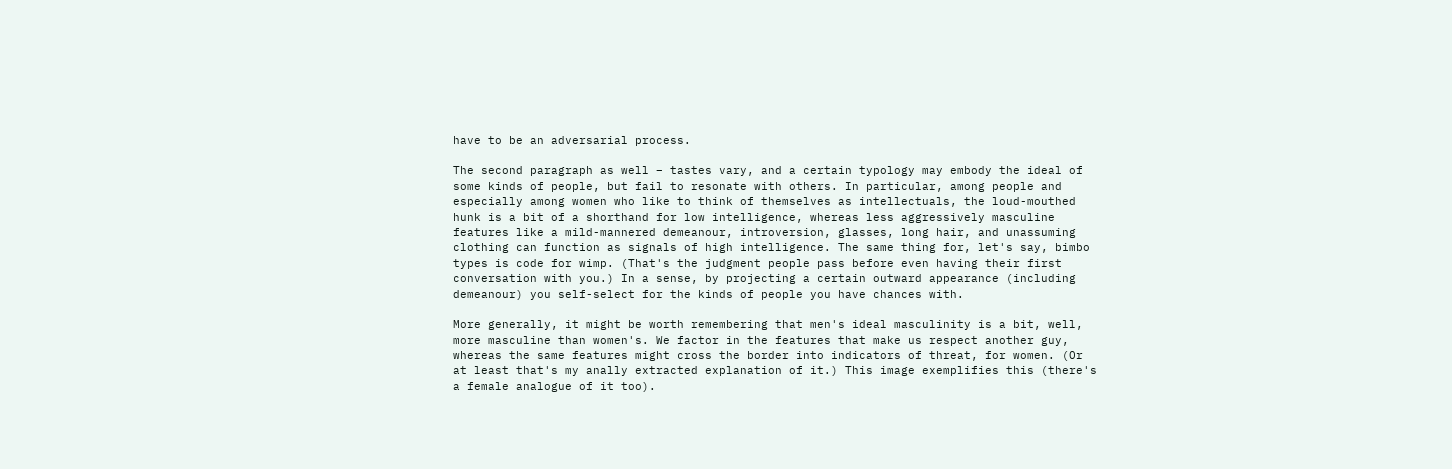have to be an adversarial process.

The second paragraph as well – tastes vary, and a certain typology may embody the ideal of some kinds of people, but fail to resonate with others. In particular, among people and especially among women who like to think of themselves as intellectuals, the loud-mouthed hunk is a bit of a shorthand for low intelligence, whereas less aggressively masculine features like a mild-mannered demeanour, introversion, glasses, long hair, and unassuming clothing can function as signals of high intelligence. The same thing for, let's say, bimbo types is code for wimp. (That's the judgment people pass before even having their first conversation with you.) In a sense, by projecting a certain outward appearance (including demeanour) you self-select for the kinds of people you have chances with.

More generally, it might be worth remembering that men's ideal masculinity is a bit, well, more masculine than women's. We factor in the features that make us respect another guy, whereas the same features might cross the border into indicators of threat, for women. (Or at least that's my anally extracted explanation of it.) This image exemplifies this (there's a female analogue of it too).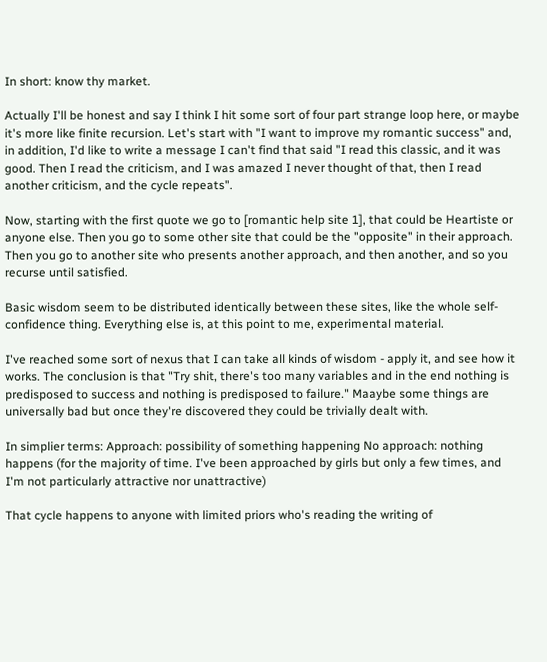In short: know thy market.

Actually I'll be honest and say I think I hit some sort of four part strange loop here, or maybe it's more like finite recursion. Let's start with "I want to improve my romantic success" and, in addition, I'd like to write a message I can't find that said "I read this classic, and it was good. Then I read the criticism, and I was amazed I never thought of that, then I read another criticism, and the cycle repeats".

Now, starting with the first quote we go to [romantic help site 1], that could be Heartiste or anyone else. Then you go to some other site that could be the "opposite" in their approach. Then you go to another site who presents another approach, and then another, and so you recurse until satisfied.

Basic wisdom seem to be distributed identically between these sites, like the whole self-confidence thing. Everything else is, at this point to me, experimental material.

I've reached some sort of nexus that I can take all kinds of wisdom - apply it, and see how it works. The conclusion is that "Try shit, there's too many variables and in the end nothing is predisposed to success and nothing is predisposed to failure." Maaybe some things are universally bad but once they're discovered they could be trivially dealt with.

In simplier terms: Approach: possibility of something happening No approach: nothing happens (for the majority of time. I've been approached by girls but only a few times, and I'm not particularly attractive nor unattractive)

That cycle happens to anyone with limited priors who's reading the writing of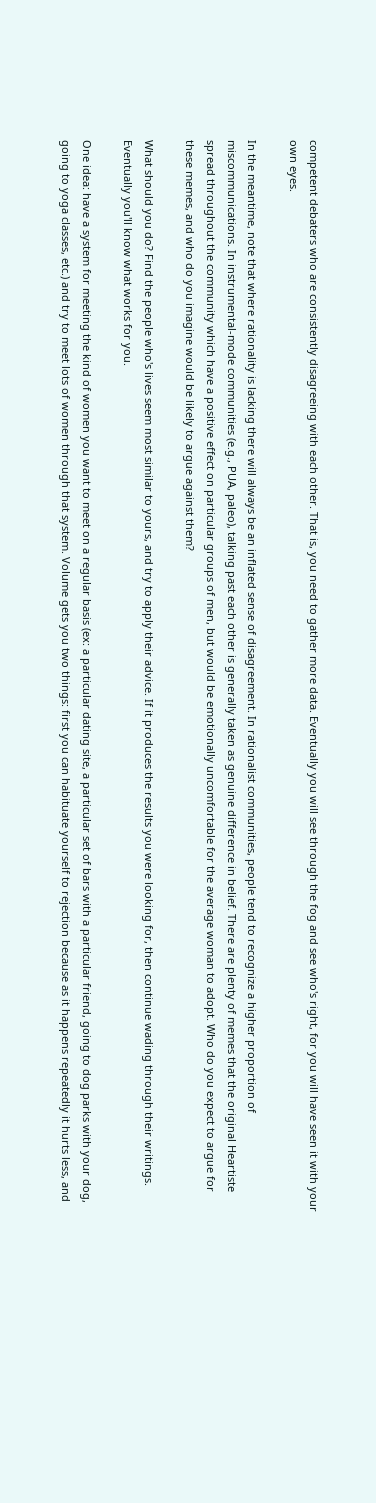competent debaters who are consistently disagreeing with each other. That is, you need to gather more data. Eventually you will see through the fog and see who's right, for you will have seen it with your own eyes.

In the meantime, note that where rationality is lacking there will always be an inflated sense of disagreement. In rationalist communities, people tend to recognize a higher proportion of miscommunications. In instrumental-mode communities (e.g., PUA, paleo), talking past each other is generally taken as genuine difference in belief. There are plenty of memes that the original Heartiste spread throughout the community which have a positive effect on particular groups of men, but would be emotionally uncomfortable for the average woman to adopt. Who do you expect to argue for these memes, and who do you imagine would be likely to argue against them?

What should you do? Find the people who's lives seem most similar to yours, and try to apply their advice. If it produces the results you were looking for, then continue wading through their writings. Eventually you'll know what works for you.

One idea: have a system for meeting the kind of women you want to meet on a regular basis (ex: a particular dating site, a particular set of bars with a particular friend, going to dog parks with your dog, going to yoga classes, etc.) and try to meet lots of women through that system. Volume gets you two things: first you can habituate yourself to rejection because as it happens repeatedly it hurts less, and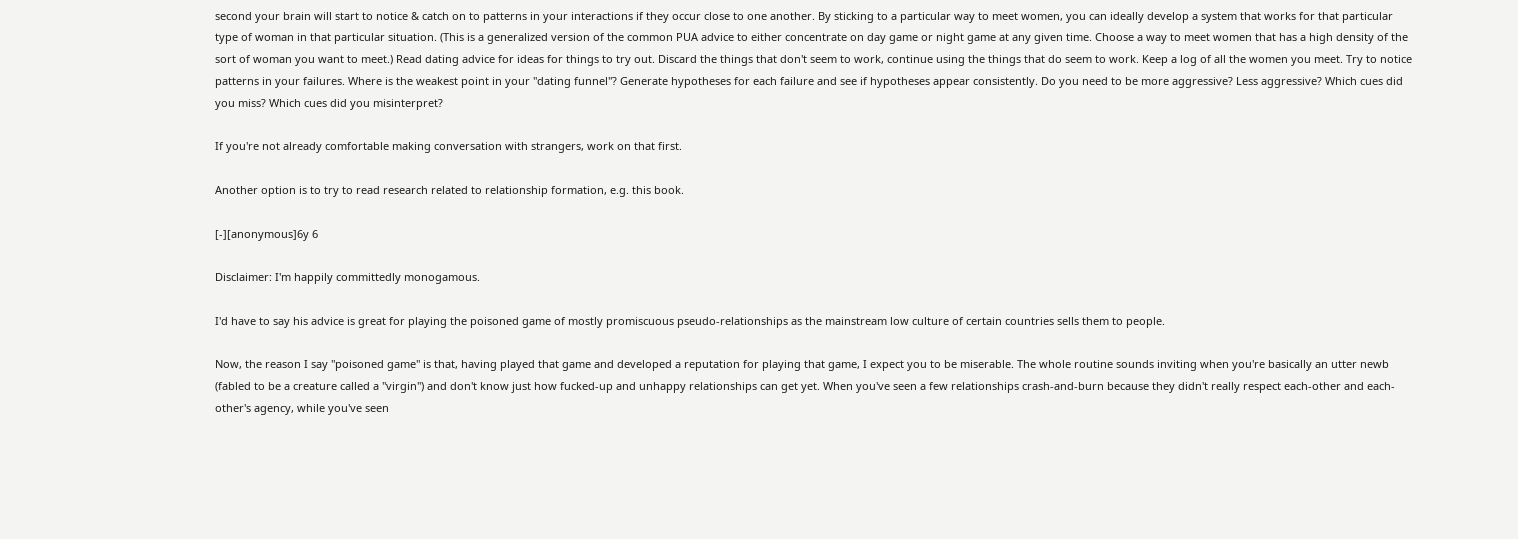second your brain will start to notice & catch on to patterns in your interactions if they occur close to one another. By sticking to a particular way to meet women, you can ideally develop a system that works for that particular type of woman in that particular situation. (This is a generalized version of the common PUA advice to either concentrate on day game or night game at any given time. Choose a way to meet women that has a high density of the sort of woman you want to meet.) Read dating advice for ideas for things to try out. Discard the things that don't seem to work, continue using the things that do seem to work. Keep a log of all the women you meet. Try to notice patterns in your failures. Where is the weakest point in your "dating funnel"? Generate hypotheses for each failure and see if hypotheses appear consistently. Do you need to be more aggressive? Less aggressive? Which cues did you miss? Which cues did you misinterpret?

If you're not already comfortable making conversation with strangers, work on that first.

Another option is to try to read research related to relationship formation, e.g. this book.

[-][anonymous]6y 6

Disclaimer: I'm happily committedly monogamous.

I'd have to say his advice is great for playing the poisoned game of mostly promiscuous pseudo-relationships as the mainstream low culture of certain countries sells them to people.

Now, the reason I say "poisoned game" is that, having played that game and developed a reputation for playing that game, I expect you to be miserable. The whole routine sounds inviting when you're basically an utter newb (fabled to be a creature called a "virgin") and don't know just how fucked-up and unhappy relationships can get yet. When you've seen a few relationships crash-and-burn because they didn't really respect each-other and each-other's agency, while you've seen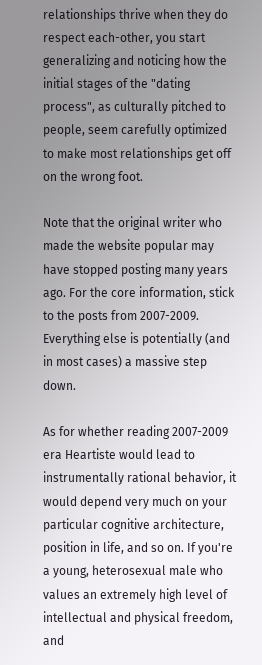relationships thrive when they do respect each-other, you start generalizing and noticing how the initial stages of the "dating process", as culturally pitched to people, seem carefully optimized to make most relationships get off on the wrong foot.

Note that the original writer who made the website popular may have stopped posting many years ago. For the core information, stick to the posts from 2007-2009. Everything else is potentially (and in most cases) a massive step down.

As for whether reading 2007-2009 era Heartiste would lead to instrumentally rational behavior, it would depend very much on your particular cognitive architecture, position in life, and so on. If you're a young, heterosexual male who values an extremely high level of intellectual and physical freedom, and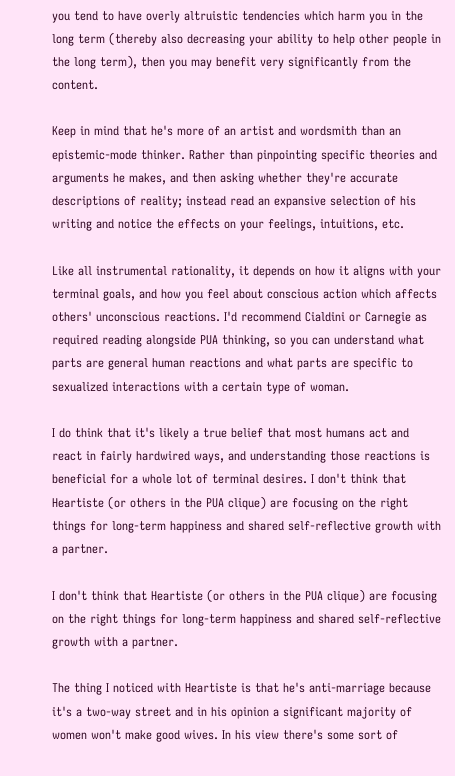you tend to have overly altruistic tendencies which harm you in the long term (thereby also decreasing your ability to help other people in the long term), then you may benefit very significantly from the content.

Keep in mind that he's more of an artist and wordsmith than an epistemic-mode thinker. Rather than pinpointing specific theories and arguments he makes, and then asking whether they're accurate descriptions of reality; instead read an expansive selection of his writing and notice the effects on your feelings, intuitions, etc.

Like all instrumental rationality, it depends on how it aligns with your terminal goals, and how you feel about conscious action which affects others' unconscious reactions. I'd recommend Cialdini or Carnegie as required reading alongside PUA thinking, so you can understand what parts are general human reactions and what parts are specific to sexualized interactions with a certain type of woman.

I do think that it's likely a true belief that most humans act and react in fairly hardwired ways, and understanding those reactions is beneficial for a whole lot of terminal desires. I don't think that Heartiste (or others in the PUA clique) are focusing on the right things for long-term happiness and shared self-reflective growth with a partner.

I don't think that Heartiste (or others in the PUA clique) are focusing on the right things for long-term happiness and shared self-reflective growth with a partner.

The thing I noticed with Heartiste is that he's anti-marriage because it's a two-way street and in his opinion a significant majority of women won't make good wives. In his view there's some sort of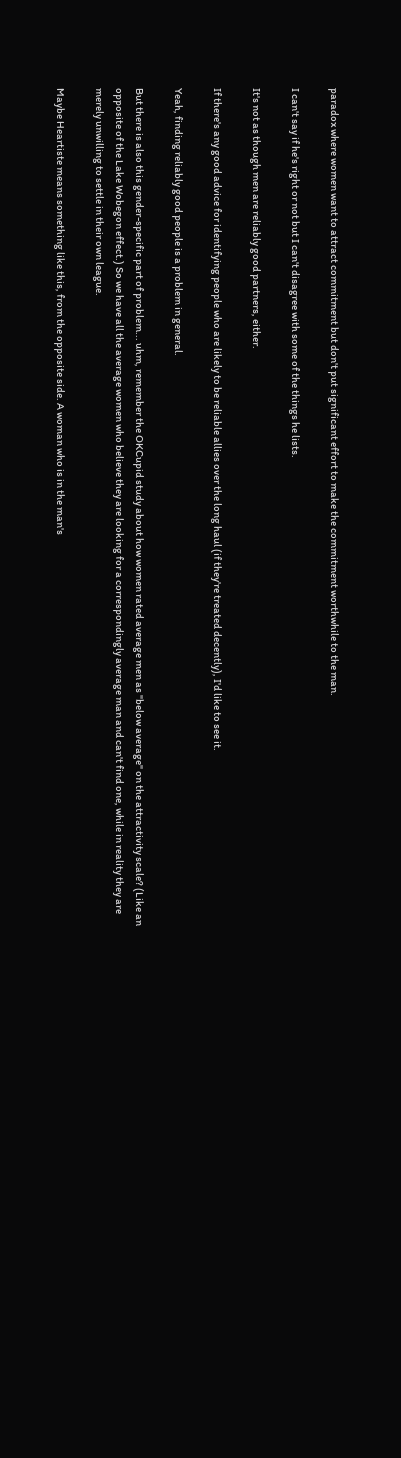paradox where women want to attract commitment but don't put significant effort to make the commitment worthwhile to the man.

I can't say if he's right or not but I can't disagree with some of the things he lists.

It's not as though men are reliably good partners, either.

If there's any good advice for identifying people who are likely to be reliable allies over the long haul (if they're treated decently), I'd like to see it.

Yeah, finding reliably good people is a problem in general.

But there is also this gender-specific part of problem... uhm, remember the OKCupid study about how women rated average men as "below average" on the attractivity scale? (Like an opposite of the Lake Wobegon effect.) So we have all the average women who believe they are looking for a correspondingly average man and can't find one, while in reality they are merely unwilling to settle in their own league.

Maybe Heartiste means something like this, from the opposite side. A woman who is in the man's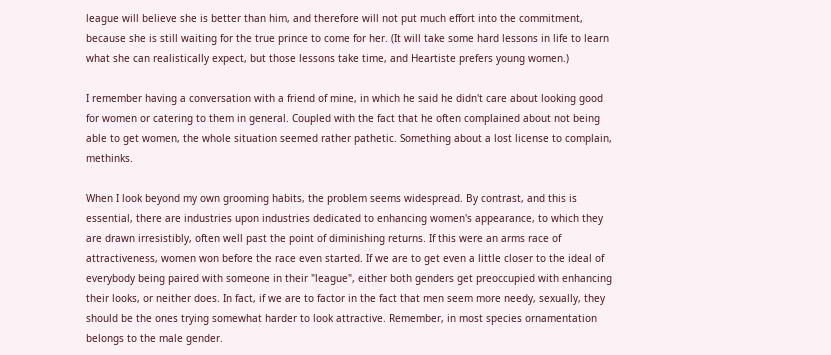league will believe she is better than him, and therefore will not put much effort into the commitment, because she is still waiting for the true prince to come for her. (It will take some hard lessons in life to learn what she can realistically expect, but those lessons take time, and Heartiste prefers young women.)

I remember having a conversation with a friend of mine, in which he said he didn't care about looking good for women or catering to them in general. Coupled with the fact that he often complained about not being able to get women, the whole situation seemed rather pathetic. Something about a lost license to complain, methinks.

When I look beyond my own grooming habits, the problem seems widespread. By contrast, and this is essential, there are industries upon industries dedicated to enhancing women's appearance, to which they are drawn irresistibly, often well past the point of diminishing returns. If this were an arms race of attractiveness, women won before the race even started. If we are to get even a little closer to the ideal of everybody being paired with someone in their "league", either both genders get preoccupied with enhancing their looks, or neither does. In fact, if we are to factor in the fact that men seem more needy, sexually, they should be the ones trying somewhat harder to look attractive. Remember, in most species ornamentation belongs to the male gender.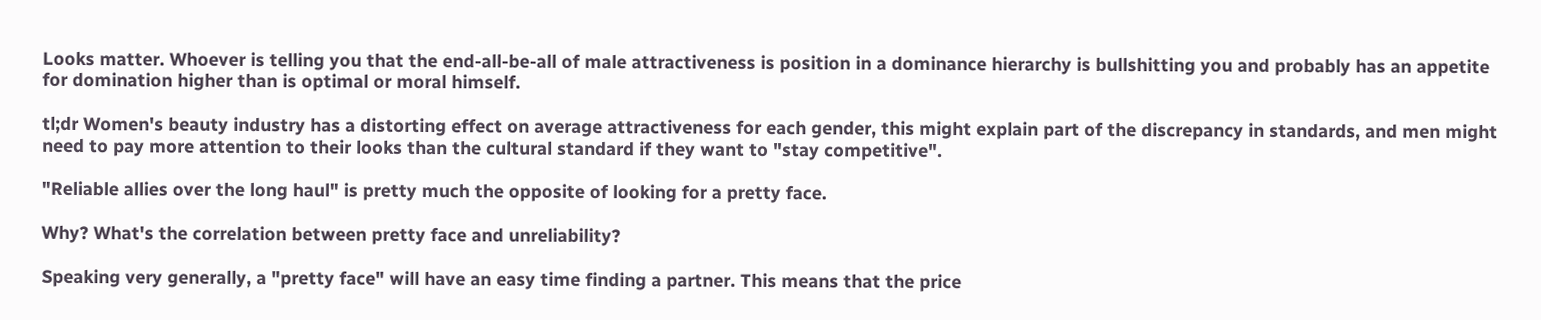Looks matter. Whoever is telling you that the end-all-be-all of male attractiveness is position in a dominance hierarchy is bullshitting you and probably has an appetite for domination higher than is optimal or moral himself.

tl;dr Women's beauty industry has a distorting effect on average attractiveness for each gender, this might explain part of the discrepancy in standards, and men might need to pay more attention to their looks than the cultural standard if they want to "stay competitive".

"Reliable allies over the long haul" is pretty much the opposite of looking for a pretty face.

Why? What's the correlation between pretty face and unreliability?

Speaking very generally, a "pretty face" will have an easy time finding a partner. This means that the price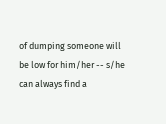of dumping someone will be low for him/her -- s/he can always find a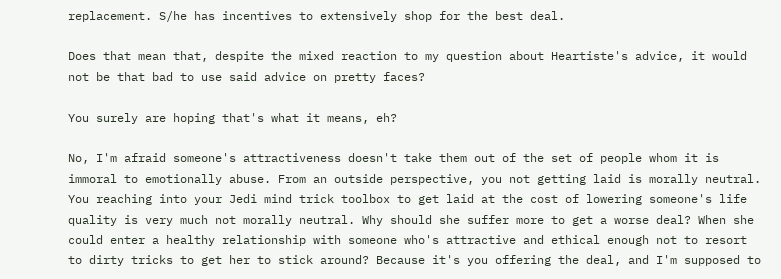replacement. S/he has incentives to extensively shop for the best deal.

Does that mean that, despite the mixed reaction to my question about Heartiste's advice, it would not be that bad to use said advice on pretty faces?

You surely are hoping that's what it means, eh?

No, I'm afraid someone's attractiveness doesn't take them out of the set of people whom it is immoral to emotionally abuse. From an outside perspective, you not getting laid is morally neutral. You reaching into your Jedi mind trick toolbox to get laid at the cost of lowering someone's life quality is very much not morally neutral. Why should she suffer more to get a worse deal? When she could enter a healthy relationship with someone who's attractive and ethical enough not to resort to dirty tricks to get her to stick around? Because it's you offering the deal, and I'm supposed to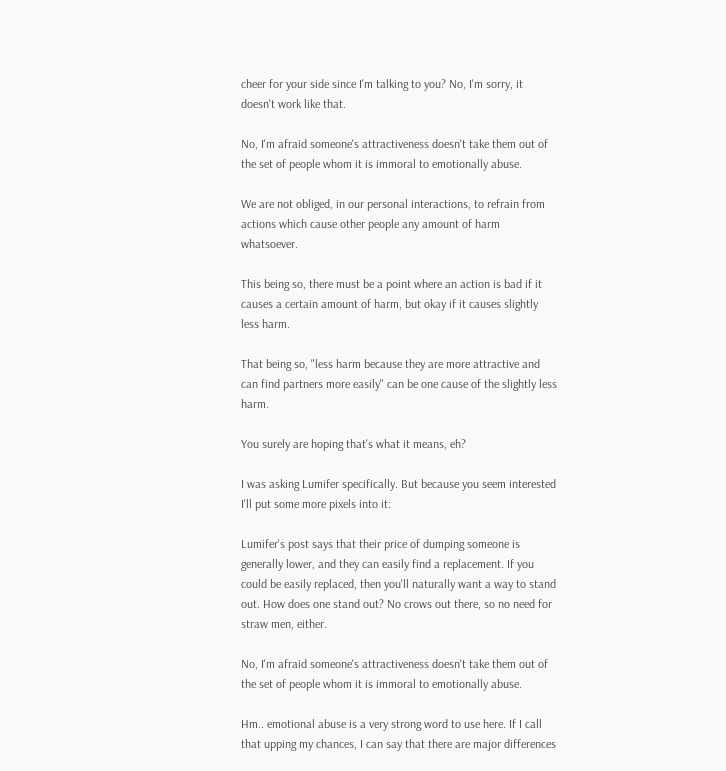cheer for your side since I'm talking to you? No, I'm sorry, it doesn't work like that.

No, I'm afraid someone's attractiveness doesn't take them out of the set of people whom it is immoral to emotionally abuse.

We are not obliged, in our personal interactions, to refrain from actions which cause other people any amount of harm whatsoever.

This being so, there must be a point where an action is bad if it causes a certain amount of harm, but okay if it causes slightly less harm.

That being so, "less harm because they are more attractive and can find partners more easily" can be one cause of the slightly less harm.

You surely are hoping that's what it means, eh?

I was asking Lumifer specifically. But because you seem interested I'll put some more pixels into it:

Lumifer's post says that their price of dumping someone is generally lower, and they can easily find a replacement. If you could be easily replaced, then you'll naturally want a way to stand out. How does one stand out? No crows out there, so no need for straw men, either.

No, I'm afraid someone's attractiveness doesn't take them out of the set of people whom it is immoral to emotionally abuse.

Hm.. emotional abuse is a very strong word to use here. If I call that upping my chances, I can say that there are major differences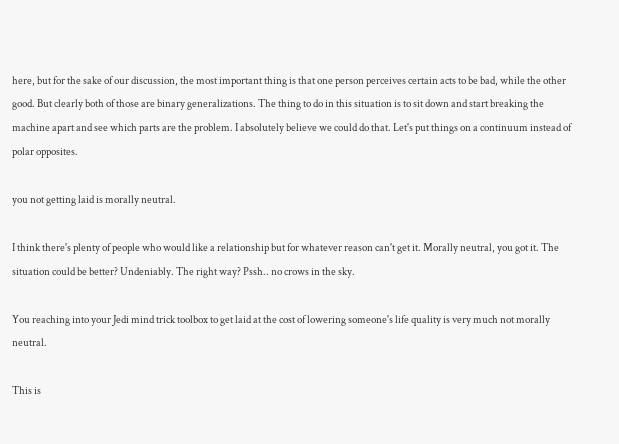here, but for the sake of our discussion, the most important thing is that one person perceives certain acts to be bad, while the other good. But clearly both of those are binary generalizations. The thing to do in this situation is to sit down and start breaking the machine apart and see which parts are the problem. I absolutely believe we could do that. Let's put things on a continuum instead of polar opposites.

you not getting laid is morally neutral.

I think there's plenty of people who would like a relationship but for whatever reason can't get it. Morally neutral, you got it. The situation could be better? Undeniably. The right way? Pssh.. no crows in the sky.

You reaching into your Jedi mind trick toolbox to get laid at the cost of lowering someone's life quality is very much not morally neutral.

This is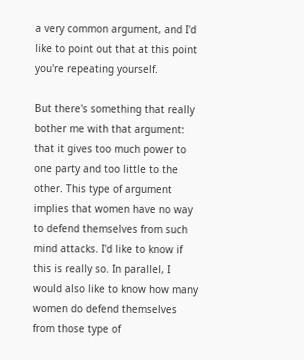a very common argument, and I'd like to point out that at this point you're repeating yourself.

But there's something that really bother me with that argument: that it gives too much power to one party and too little to the other. This type of argument implies that women have no way to defend themselves from such mind attacks. I'd like to know if this is really so. In parallel, I would also like to know how many women do defend themselves from those type of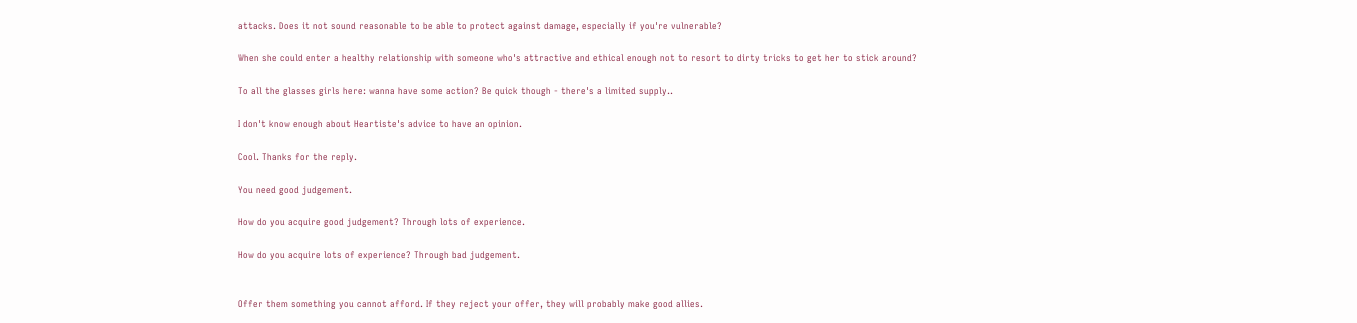attacks. Does it not sound reasonable to be able to protect against damage, especially if you're vulnerable?

When she could enter a healthy relationship with someone who's attractive and ethical enough not to resort to dirty tricks to get her to stick around?

To all the glasses girls here: wanna have some action? Be quick though - there's a limited supply..

I don't know enough about Heartiste's advice to have an opinion.

Cool. Thanks for the reply.

You need good judgement.

How do you acquire good judgement? Through lots of experience.

How do you acquire lots of experience? Through bad judgement.


Offer them something you cannot afford. If they reject your offer, they will probably make good allies.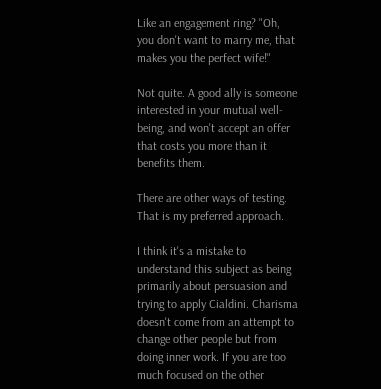Like an engagement ring? "Oh, you don't want to marry me, that makes you the perfect wife!"

Not quite. A good ally is someone interested in your mutual well-being, and won't accept an offer that costs you more than it benefits them.

There are other ways of testing. That is my preferred approach.

I think it's a mistake to understand this subject as being primarily about persuasion and trying to apply Cialdini. Charisma doesn't come from an attempt to change other people but from doing inner work. If you are too much focused on the other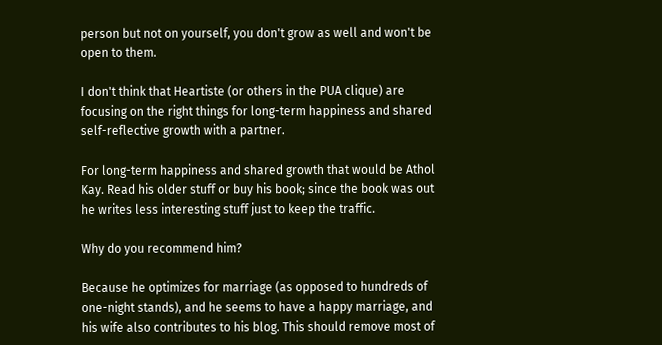person but not on yourself, you don't grow as well and won't be open to them.

I don't think that Heartiste (or others in the PUA clique) are focusing on the right things for long-term happiness and shared self-reflective growth with a partner.

For long-term happiness and shared growth that would be Athol Kay. Read his older stuff or buy his book; since the book was out he writes less interesting stuff just to keep the traffic.

Why do you recommend him?

Because he optimizes for marriage (as opposed to hundreds of one-night stands), and he seems to have a happy marriage, and his wife also contributes to his blog. This should remove most of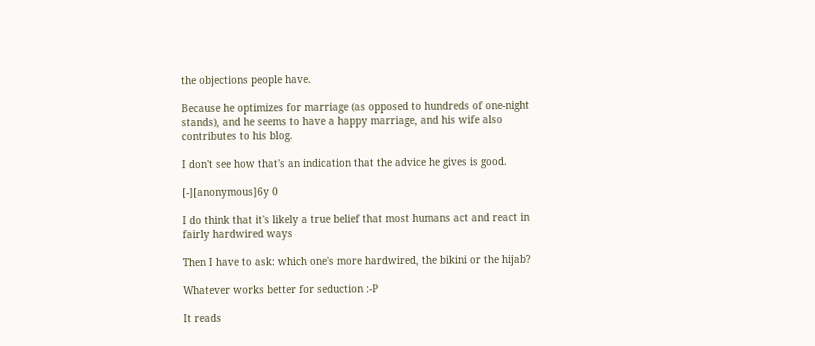the objections people have.

Because he optimizes for marriage (as opposed to hundreds of one-night stands), and he seems to have a happy marriage, and his wife also contributes to his blog.

I don't see how that's an indication that the advice he gives is good.

[-][anonymous]6y 0

I do think that it's likely a true belief that most humans act and react in fairly hardwired ways

Then I have to ask: which one's more hardwired, the bikini or the hijab?

Whatever works better for seduction :-P

It reads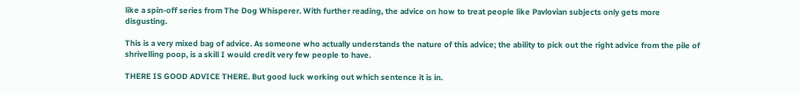like a spin-off series from The Dog Whisperer. With further reading, the advice on how to treat people like Pavlovian subjects only gets more disgusting.

This is a very mixed bag of advice. As someone who actually understands the nature of this advice; the ability to pick out the right advice from the pile of shrivelling poop, is a skill I would credit very few people to have.

THERE IS GOOD ADVICE THERE. But good luck working out which sentence it is in.